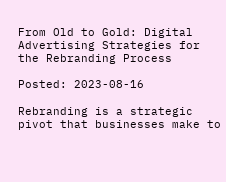From Old to Gold: Digital Advertising Strategies for the Rebranding Process

Posted: 2023-08-16

Rebranding is a strategic pivot that businesses make to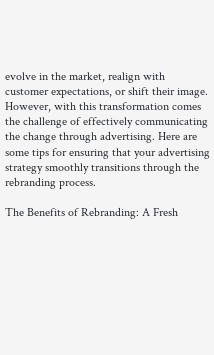evolve in the market, realign with customer expectations, or shift their image. However, with this transformation comes the challenge of effectively communicating the change through advertising. Here are some tips for ensuring that your advertising strategy smoothly transitions through the rebranding process.

The Benefits of Rebranding: A Fresh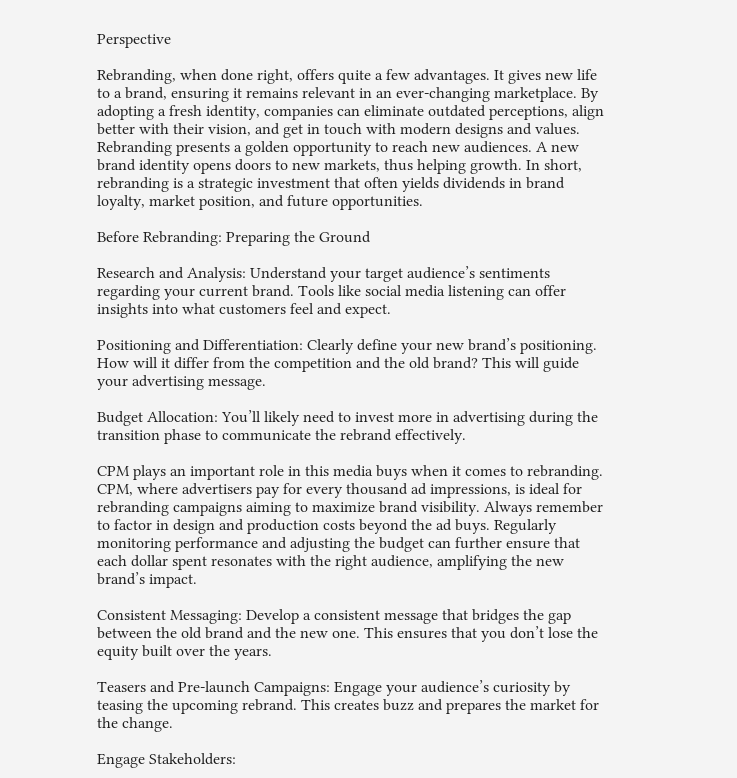Perspective

Rebranding, when done right, offers quite a few advantages. It gives new life to a brand, ensuring it remains relevant in an ever-changing marketplace. By adopting a fresh identity, companies can eliminate outdated perceptions, align better with their vision, and get in touch with modern designs and values. Rebranding presents a golden opportunity to reach new audiences. A new brand identity opens doors to new markets, thus helping growth. In short, rebranding is a strategic investment that often yields dividends in brand loyalty, market position, and future opportunities.

Before Rebranding: Preparing the Ground

Research and Analysis: Understand your target audience’s sentiments regarding your current brand. Tools like social media listening can offer insights into what customers feel and expect.

Positioning and Differentiation: Clearly define your new brand’s positioning. How will it differ from the competition and the old brand? This will guide your advertising message.

Budget Allocation: You’ll likely need to invest more in advertising during the transition phase to communicate the rebrand effectively.

CPM plays an important role in this media buys when it comes to rebranding. CPM, where advertisers pay for every thousand ad impressions, is ideal for rebranding campaigns aiming to maximize brand visibility. Always remember to factor in design and production costs beyond the ad buys. Regularly monitoring performance and adjusting the budget can further ensure that each dollar spent resonates with the right audience, amplifying the new brand’s impact.

Consistent Messaging: Develop a consistent message that bridges the gap between the old brand and the new one. This ensures that you don’t lose the equity built over the years.

Teasers and Pre-launch Campaigns: Engage your audience’s curiosity by teasing the upcoming rebrand. This creates buzz and prepares the market for the change.

Engage Stakeholders: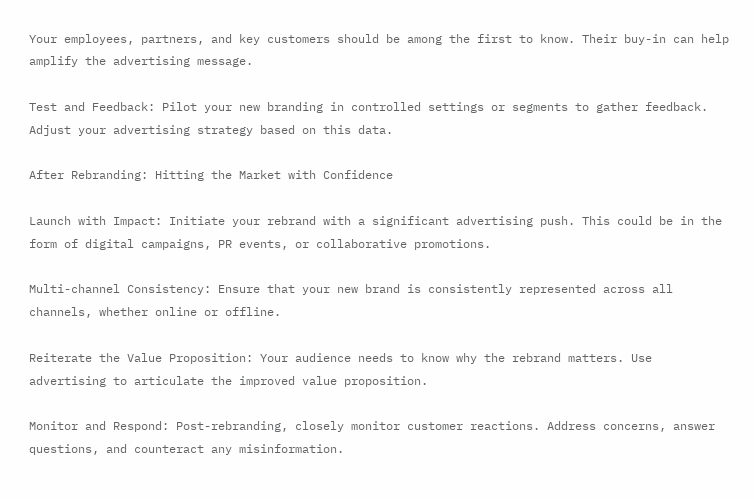Your employees, partners, and key customers should be among the first to know. Their buy-in can help amplify the advertising message.

Test and Feedback: Pilot your new branding in controlled settings or segments to gather feedback. Adjust your advertising strategy based on this data.

After Rebranding: Hitting the Market with Confidence

Launch with Impact: Initiate your rebrand with a significant advertising push. This could be in the form of digital campaigns, PR events, or collaborative promotions.

Multi-channel Consistency: Ensure that your new brand is consistently represented across all channels, whether online or offline.

Reiterate the Value Proposition: Your audience needs to know why the rebrand matters. Use advertising to articulate the improved value proposition.

Monitor and Respond: Post-rebranding, closely monitor customer reactions. Address concerns, answer questions, and counteract any misinformation.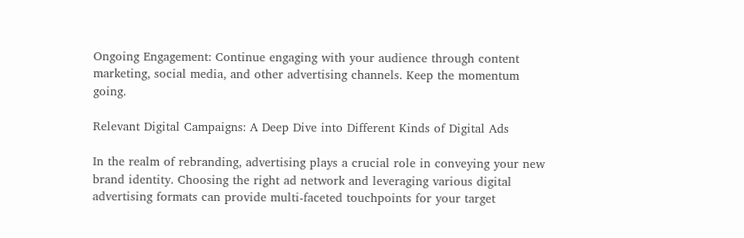Ongoing Engagement: Continue engaging with your audience through content marketing, social media, and other advertising channels. Keep the momentum going.

Relevant Digital Campaigns: A Deep Dive into Different Kinds of Digital Ads

In the realm of rebranding, advertising plays a crucial role in conveying your new brand identity. Choosing the right ad network and leveraging various digital advertising formats can provide multi-faceted touchpoints for your target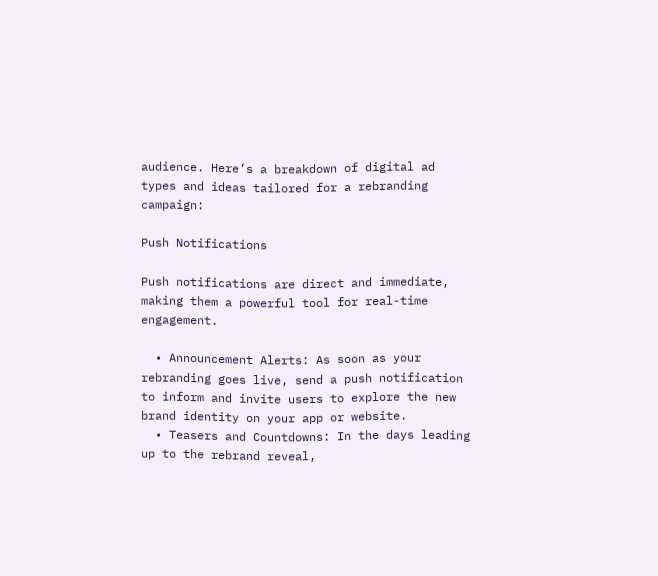audience. Here’s a breakdown of digital ad types and ideas tailored for a rebranding campaign:

Push Notifications

Push notifications are direct and immediate, making them a powerful tool for real-time engagement.

  • Announcement Alerts: As soon as your rebranding goes live, send a push notification to inform and invite users to explore the new brand identity on your app or website.
  • Teasers and Countdowns: In the days leading up to the rebrand reveal,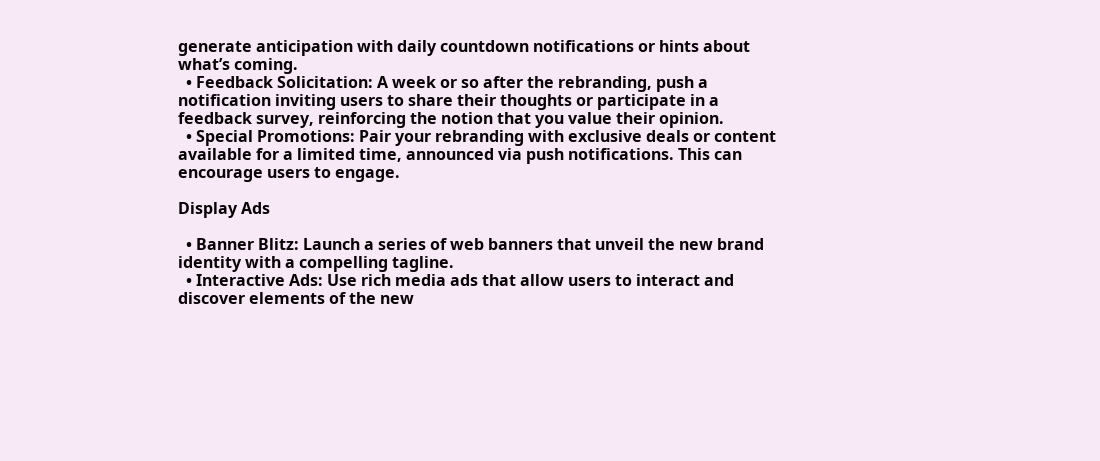generate anticipation with daily countdown notifications or hints about what’s coming.
  • Feedback Solicitation: A week or so after the rebranding, push a notification inviting users to share their thoughts or participate in a feedback survey, reinforcing the notion that you value their opinion.
  • Special Promotions: Pair your rebranding with exclusive deals or content available for a limited time, announced via push notifications. This can encourage users to engage.

Display Ads

  • Banner Blitz: Launch a series of web banners that unveil the new brand identity with a compelling tagline.
  • Interactive Ads: Use rich media ads that allow users to interact and discover elements of the new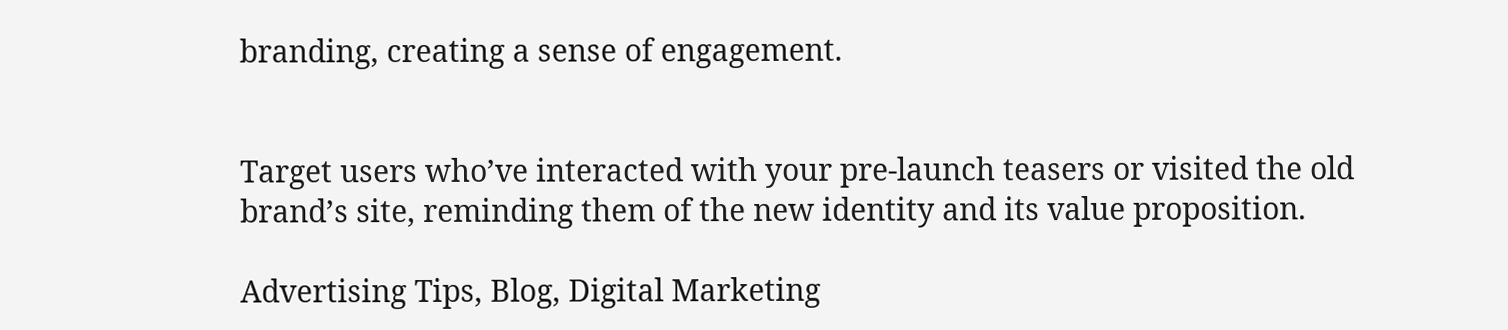branding, creating a sense of engagement.


Target users who’ve interacted with your pre-launch teasers or visited the old brand’s site, reminding them of the new identity and its value proposition.

Advertising Tips, Blog, Digital Marketing